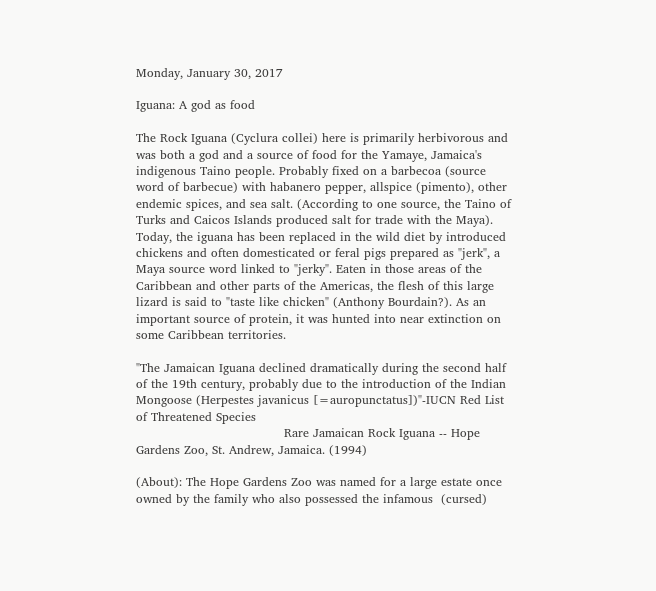Monday, January 30, 2017

Iguana: A god as food

The Rock Iguana (Cyclura collei) here is primarily herbivorous and was both a god and a source of food for the Yamaye, Jamaica's indigenous Taino people. Probably fixed on a barbecoa (source word of barbecue) with habanero pepper, allspice (pimento), other endemic spices, and sea salt. (According to one source, the Taino of Turks and Caicos Islands produced salt for trade with the Maya). Today, the iguana has been replaced in the wild diet by introduced chickens and often domesticated or feral pigs prepared as "jerk", a Maya source word linked to "jerky". Eaten in those areas of the Caribbean and other parts of the Americas, the flesh of this large lizard is said to "taste like chicken" (Anthony Bourdain?). As an important source of protein, it was hunted into near extinction on some Caribbean territories.

"The Jamaican Iguana declined dramatically during the second half of the 19th century, probably due to the introduction of the Indian Mongoose (Herpestes javanicus [=auropunctatus])"-IUCN Red List of Threatened Species
                                     Rare Jamaican Rock Iguana -- Hope Gardens Zoo, St. Andrew, Jamaica. (1994)

(About): The Hope Gardens Zoo was named for a large estate once owned by the family who also possessed the infamous  (cursed)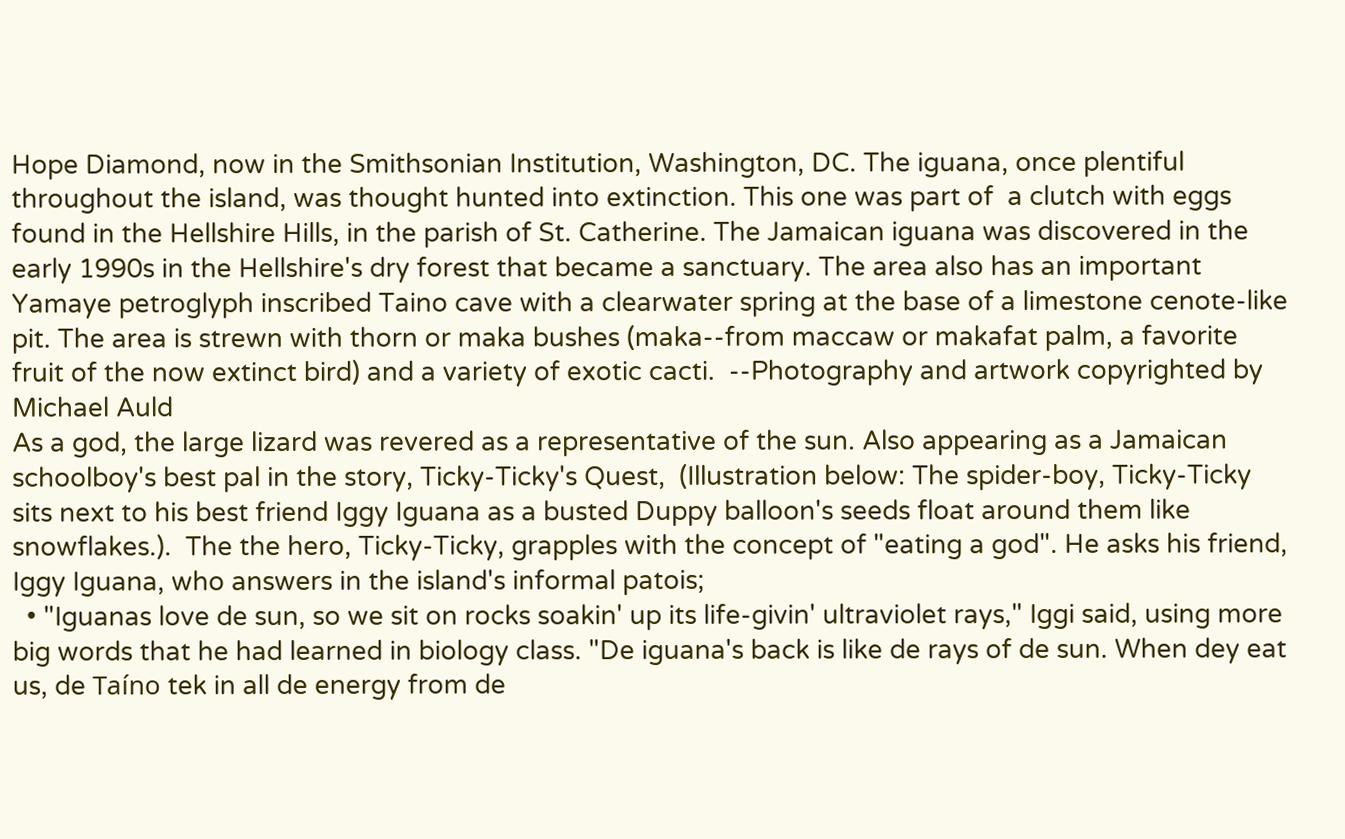Hope Diamond, now in the Smithsonian Institution, Washington, DC. The iguana, once plentiful throughout the island, was thought hunted into extinction. This one was part of  a clutch with eggs found in the Hellshire Hills, in the parish of St. Catherine. The Jamaican iguana was discovered in the early 1990s in the Hellshire's dry forest that became a sanctuary. The area also has an important Yamaye petroglyph inscribed Taino cave with a clearwater spring at the base of a limestone cenote-like pit. The area is strewn with thorn or maka bushes (maka--from maccaw or makafat palm, a favorite fruit of the now extinct bird) and a variety of exotic cacti.  --Photography and artwork copyrighted by Michael Auld
As a god, the large lizard was revered as a representative of the sun. Also appearing as a Jamaican schoolboy's best pal in the story, Ticky-Ticky's Quest,  (Illustration below: The spider-boy, Ticky-Ticky sits next to his best friend Iggy Iguana as a busted Duppy balloon's seeds float around them like snowflakes.).  The the hero, Ticky-Ticky, grapples with the concept of "eating a god". He asks his friend, Iggy Iguana, who answers in the island's informal patois;
  • "Iguanas love de sun, so we sit on rocks soakin' up its life-givin' ultraviolet rays," Iggi said, using more big words that he had learned in biology class. "De iguana's back is like de rays of de sun. When dey eat us, de Taíno tek in all de energy from de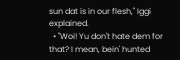sun dat is in our flesh," Iggi explained.
  • "Woi! Yu don't hate dem for that? I mean, bein' hunted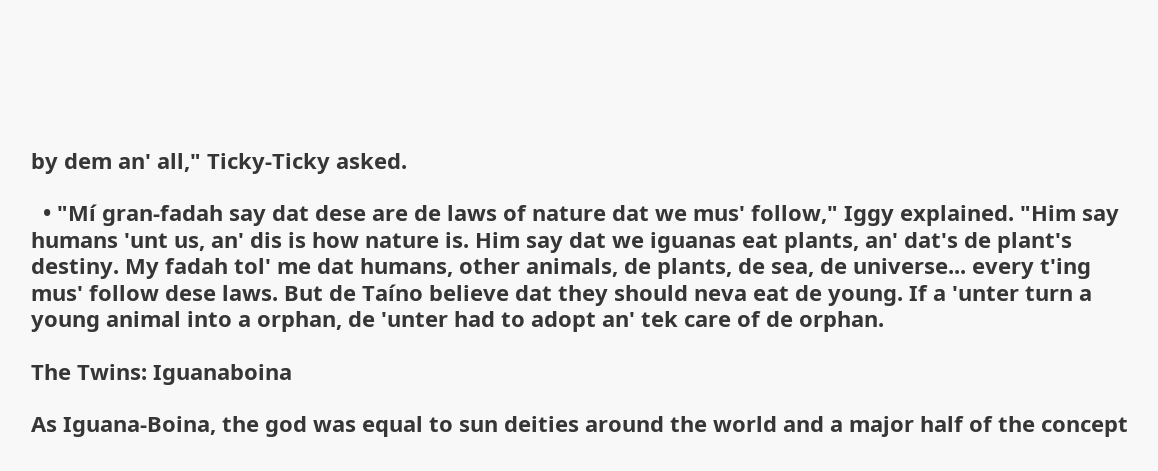by dem an' all," Ticky-Ticky asked.

  • "Mí gran-fadah say dat dese are de laws of nature dat we mus' follow," Iggy explained. "Him say humans 'unt us, an' dis is how nature is. Him say dat we iguanas eat plants, an' dat's de plant's destiny. My fadah tol' me dat humans, other animals, de plants, de sea, de universe... every t'ing mus' follow dese laws. But de Taíno believe dat they should neva eat de young. If a 'unter turn a young animal into a orphan, de 'unter had to adopt an' tek care of de orphan.

The Twins: Iguanaboina

As Iguana-Boina, the god was equal to sun deities around the world and a major half of the concept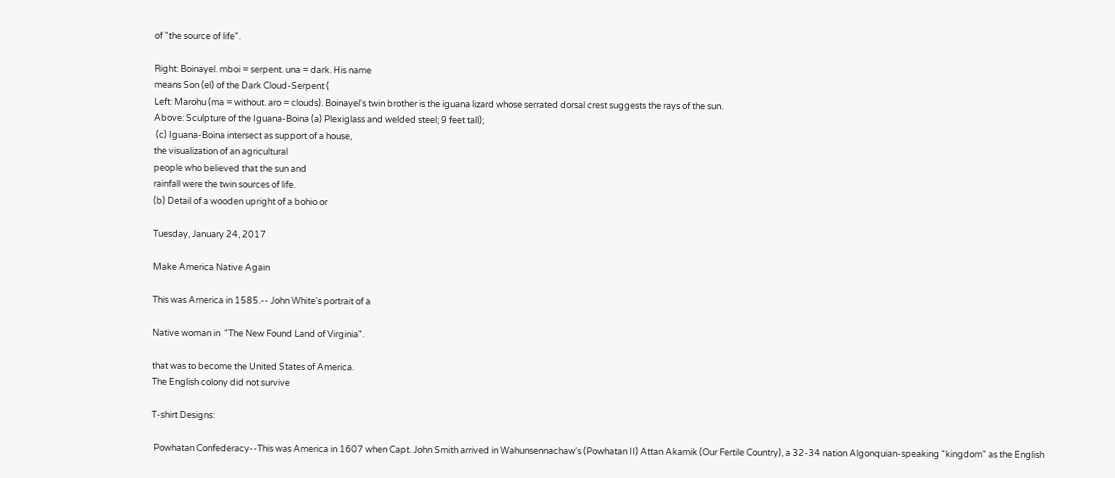of "the source of life".

Right: Boinayel. mboi = serpent. una = dark. His name
means Son (el) of the Dark Cloud-Serpent (
Left: Marohu (ma = without. aro = clouds). Boinayel's twin brother is the iguana lizard whose serrated dorsal crest suggests the rays of the sun.
Above: Sculpture of the Iguana-Boina (a) Plexiglass and welded steel; 9 feet tall);
 (c) Iguana-Boina intersect as support of a house,
the visualization of an agricultural
people who believed that the sun and
rainfall were the twin sources of life.
(b) Detail of a wooden upright of a bohio or

Tuesday, January 24, 2017

Make America Native Again

This was America in 1585.-- John White's portrait of a

Native woman in  "The New Found Land of Virginia".

that was to become the United States of America.
The English colony did not survive

T-shirt Designs:

 Powhatan Confederacy--This was America in 1607 when Capt. John Smith arrived in Wahunsennachaw's (Powhatan II) Attan Akamik (Our Fertile Country), a 32-34 nation Algonquian-speaking "kingdom" as the English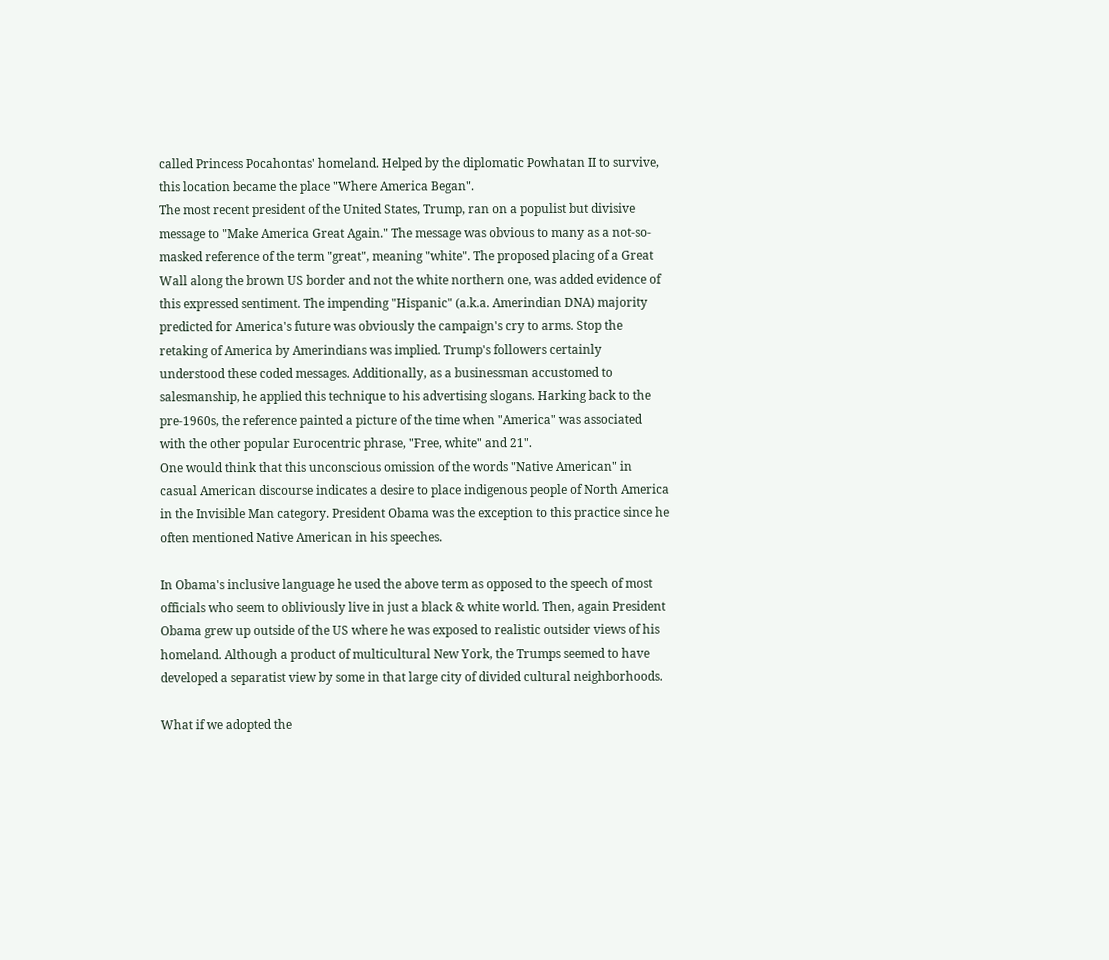called Princess Pocahontas' homeland. Helped by the diplomatic Powhatan II to survive,  this location became the place "Where America Began".
The most recent president of the United States, Trump, ran on a populist but divisive message to "Make America Great Again." The message was obvious to many as a not-so-masked reference of the term "great", meaning "white". The proposed placing of a Great Wall along the brown US border and not the white northern one, was added evidence of this expressed sentiment. The impending "Hispanic" (a.k.a. Amerindian DNA) majority predicted for America's future was obviously the campaign's cry to arms. Stop the retaking of America by Amerindians was implied. Trump's followers certainly understood these coded messages. Additionally, as a businessman accustomed to salesmanship, he applied this technique to his advertising slogans. Harking back to the pre-1960s, the reference painted a picture of the time when "America" was associated with the other popular Eurocentric phrase, "Free, white" and 21".
One would think that this unconscious omission of the words "Native American" in casual American discourse indicates a desire to place indigenous people of North America in the Invisible Man category. President Obama was the exception to this practice since he often mentioned Native American in his speeches.

In Obama's inclusive language he used the above term as opposed to the speech of most officials who seem to obliviously live in just a black & white world. Then, again President Obama grew up outside of the US where he was exposed to realistic outsider views of his homeland. Although a product of multicultural New York, the Trumps seemed to have  developed a separatist view by some in that large city of divided cultural neighborhoods.

What if we adopted the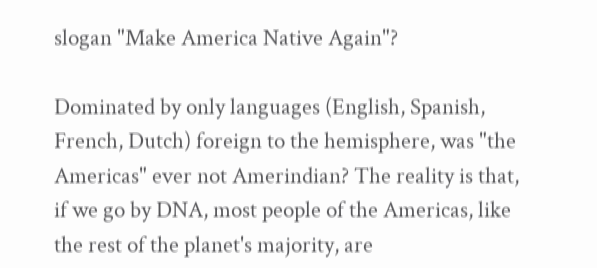slogan "Make America Native Again"?

Dominated by only languages (English, Spanish, French, Dutch) foreign to the hemisphere, was "the Americas" ever not Amerindian? The reality is that, if we go by DNA, most people of the Americas, like the rest of the planet's majority, are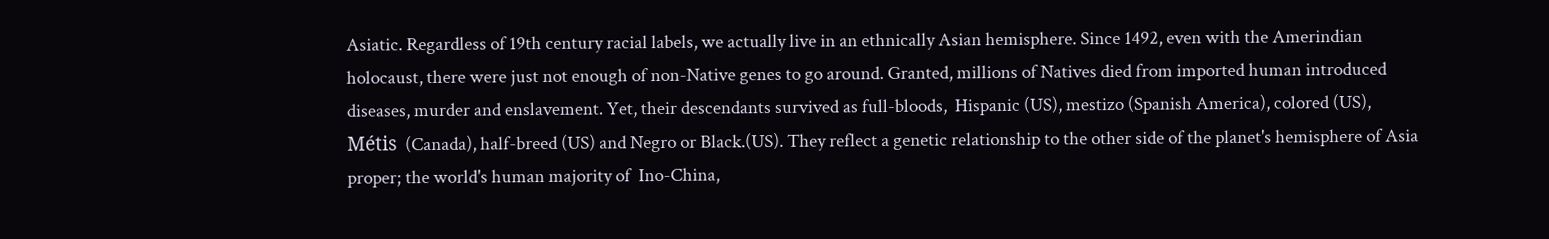Asiatic. Regardless of 19th century racial labels, we actually live in an ethnically Asian hemisphere. Since 1492, even with the Amerindian holocaust, there were just not enough of non-Native genes to go around. Granted, millions of Natives died from imported human introduced diseases, murder and enslavement. Yet, their descendants survived as full-bloods,  Hispanic (US), mestizo (Spanish America), colored (US), Métis  (Canada), half-breed (US) and Negro or Black.(US). They reflect a genetic relationship to the other side of the planet's hemisphere of Asia proper; the world's human majority of  Ino-China,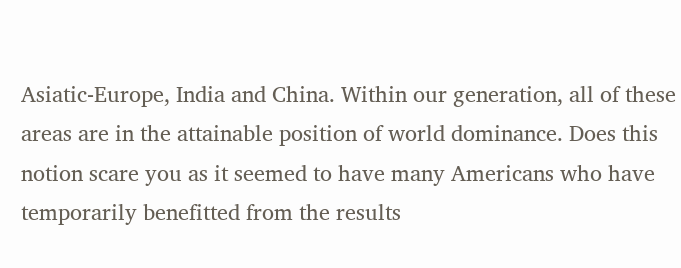Asiatic-Europe, India and China. Within our generation, all of these areas are in the attainable position of world dominance. Does this notion scare you as it seemed to have many Americans who have temporarily benefitted from the results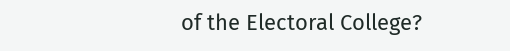of the Electoral College?